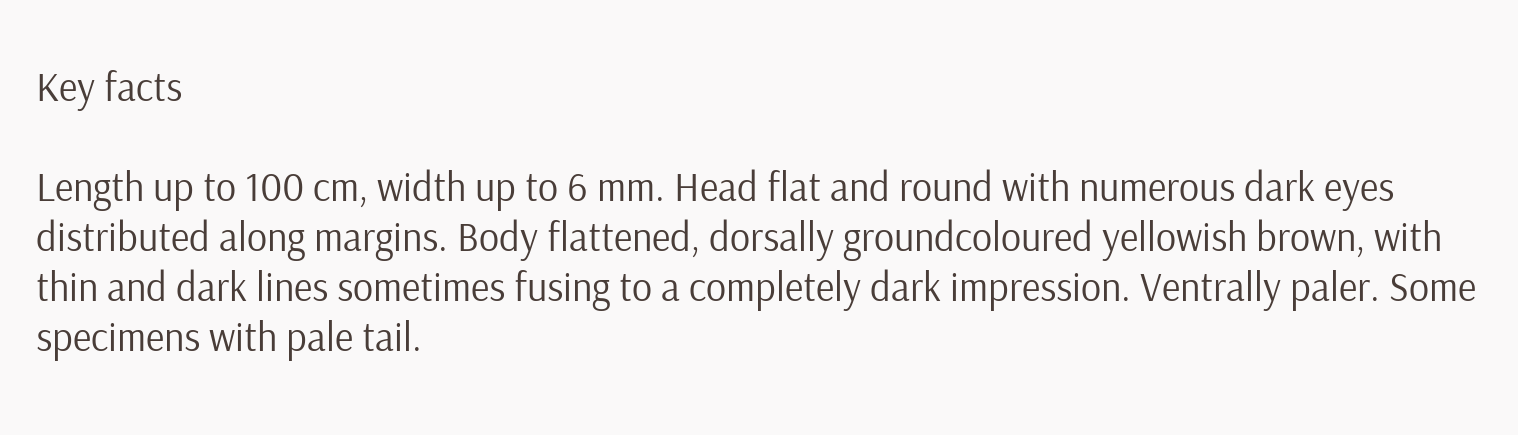Key facts

Length up to 100 cm, width up to 6 mm. Head flat and round with numerous dark eyes distributed along margins. Body flattened, dorsally groundcoloured yellowish brown, with thin and dark lines sometimes fusing to a completely dark impression. Ventrally paler. Some specimens with pale tail.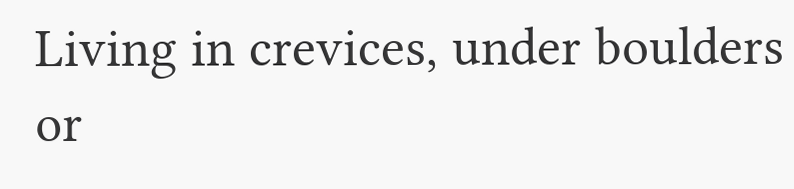Living in crevices, under boulders or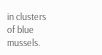in clusters of blue mussels.